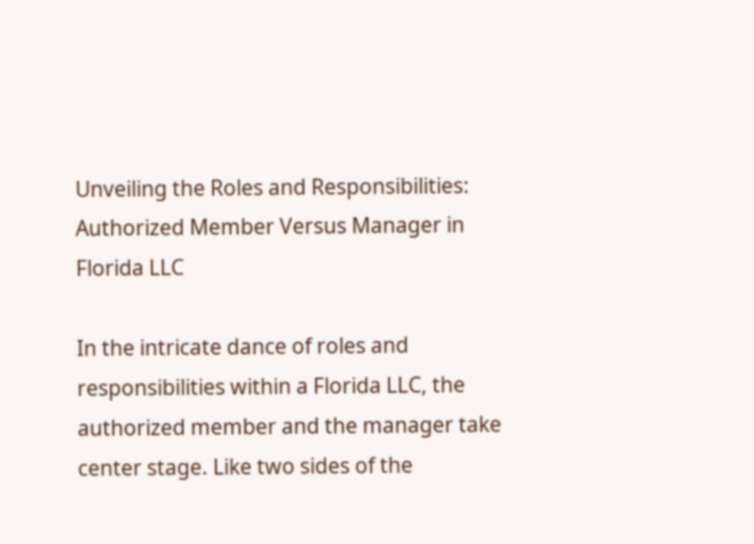Unveiling the Roles and Responsibilities: Authorized Member Versus Manager in Florida LLC

In the intricate dance of roles and responsibilities within a Florida LLC, the authorized member and the manager take center stage. Like two sides of the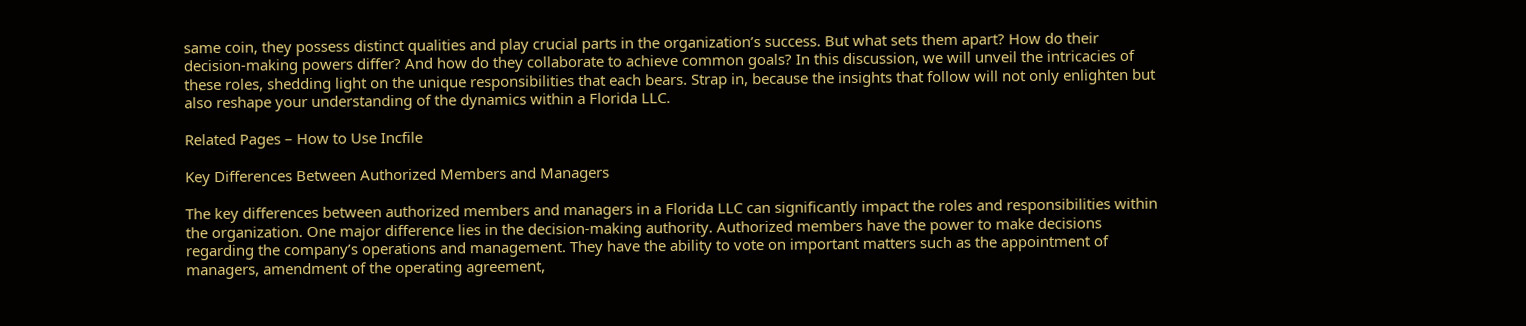same coin, they possess distinct qualities and play crucial parts in the organization’s success. But what sets them apart? How do their decision-making powers differ? And how do they collaborate to achieve common goals? In this discussion, we will unveil the intricacies of these roles, shedding light on the unique responsibilities that each bears. Strap in, because the insights that follow will not only enlighten but also reshape your understanding of the dynamics within a Florida LLC.

Related Pages – How to Use Incfile

Key Differences Between Authorized Members and Managers

The key differences between authorized members and managers in a Florida LLC can significantly impact the roles and responsibilities within the organization. One major difference lies in the decision-making authority. Authorized members have the power to make decisions regarding the company’s operations and management. They have the ability to vote on important matters such as the appointment of managers, amendment of the operating agreement,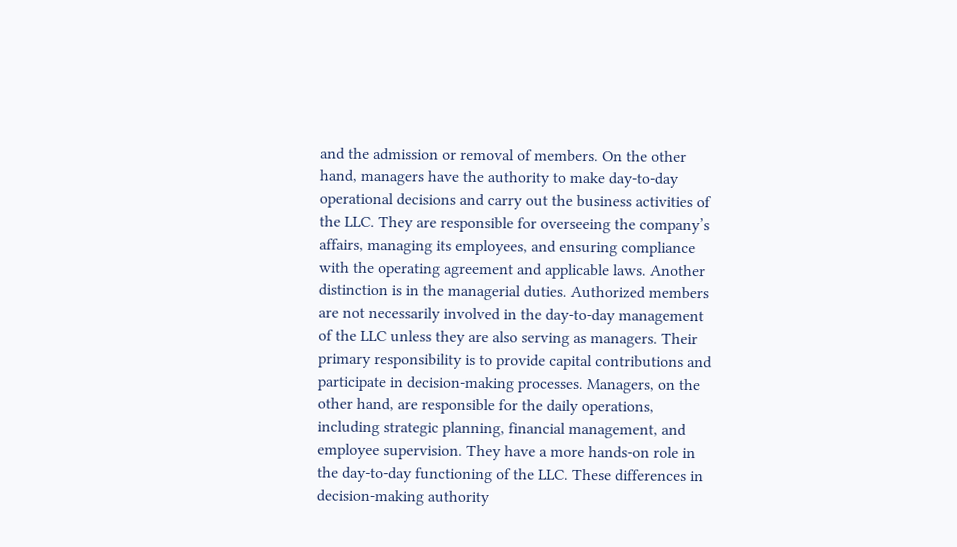and the admission or removal of members. On the other hand, managers have the authority to make day-to-day operational decisions and carry out the business activities of the LLC. They are responsible for overseeing the company’s affairs, managing its employees, and ensuring compliance with the operating agreement and applicable laws. Another distinction is in the managerial duties. Authorized members are not necessarily involved in the day-to-day management of the LLC unless they are also serving as managers. Their primary responsibility is to provide capital contributions and participate in decision-making processes. Managers, on the other hand, are responsible for the daily operations, including strategic planning, financial management, and employee supervision. They have a more hands-on role in the day-to-day functioning of the LLC. These differences in decision-making authority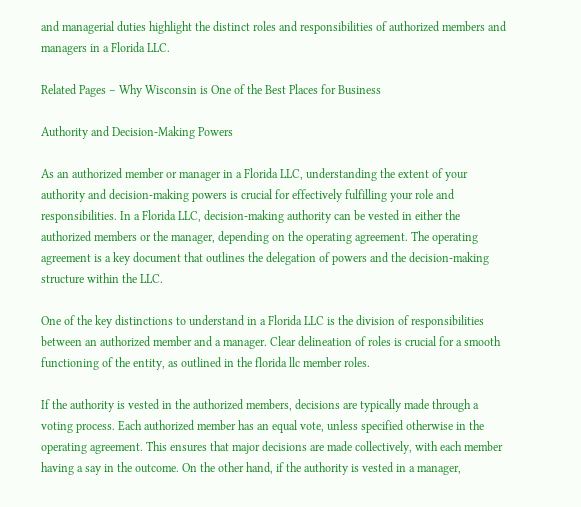and managerial duties highlight the distinct roles and responsibilities of authorized members and managers in a Florida LLC.

Related Pages – Why Wisconsin is One of the Best Places for Business

Authority and Decision-Making Powers

As an authorized member or manager in a Florida LLC, understanding the extent of your authority and decision-making powers is crucial for effectively fulfilling your role and responsibilities. In a Florida LLC, decision-making authority can be vested in either the authorized members or the manager, depending on the operating agreement. The operating agreement is a key document that outlines the delegation of powers and the decision-making structure within the LLC.

One of the key distinctions to understand in a Florida LLC is the division of responsibilities between an authorized member and a manager. Clear delineation of roles is crucial for a smooth functioning of the entity, as outlined in the florida llc member roles.

If the authority is vested in the authorized members, decisions are typically made through a voting process. Each authorized member has an equal vote, unless specified otherwise in the operating agreement. This ensures that major decisions are made collectively, with each member having a say in the outcome. On the other hand, if the authority is vested in a manager,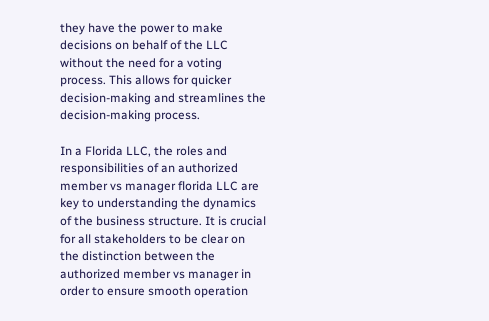they have the power to make decisions on behalf of the LLC without the need for a voting process. This allows for quicker decision-making and streamlines the decision-making process.

In a Florida LLC, the roles and responsibilities of an authorized member vs manager florida LLC are key to understanding the dynamics of the business structure. It is crucial for all stakeholders to be clear on the distinction between the authorized member vs manager in order to ensure smooth operation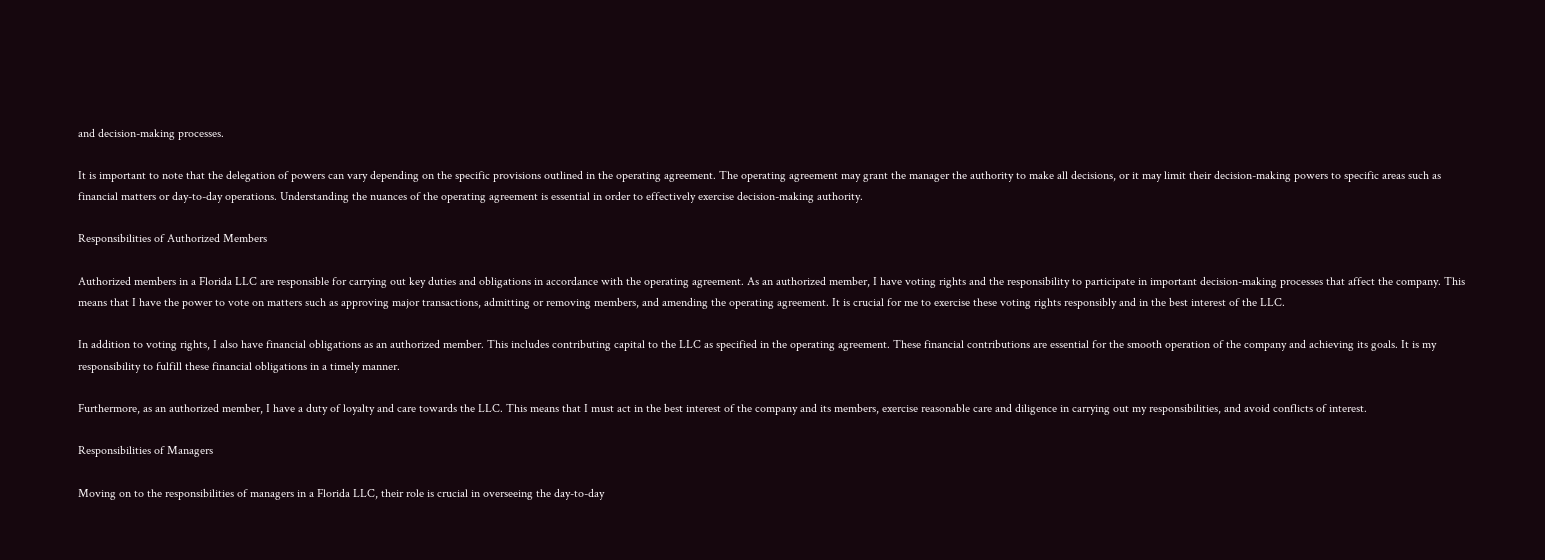and decision-making processes.

It is important to note that the delegation of powers can vary depending on the specific provisions outlined in the operating agreement. The operating agreement may grant the manager the authority to make all decisions, or it may limit their decision-making powers to specific areas such as financial matters or day-to-day operations. Understanding the nuances of the operating agreement is essential in order to effectively exercise decision-making authority.

Responsibilities of Authorized Members

Authorized members in a Florida LLC are responsible for carrying out key duties and obligations in accordance with the operating agreement. As an authorized member, I have voting rights and the responsibility to participate in important decision-making processes that affect the company. This means that I have the power to vote on matters such as approving major transactions, admitting or removing members, and amending the operating agreement. It is crucial for me to exercise these voting rights responsibly and in the best interest of the LLC.

In addition to voting rights, I also have financial obligations as an authorized member. This includes contributing capital to the LLC as specified in the operating agreement. These financial contributions are essential for the smooth operation of the company and achieving its goals. It is my responsibility to fulfill these financial obligations in a timely manner.

Furthermore, as an authorized member, I have a duty of loyalty and care towards the LLC. This means that I must act in the best interest of the company and its members, exercise reasonable care and diligence in carrying out my responsibilities, and avoid conflicts of interest.

Responsibilities of Managers

Moving on to the responsibilities of managers in a Florida LLC, their role is crucial in overseeing the day-to-day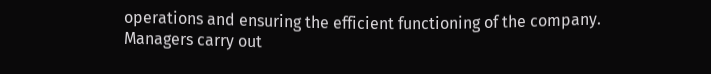operations and ensuring the efficient functioning of the company. Managers carry out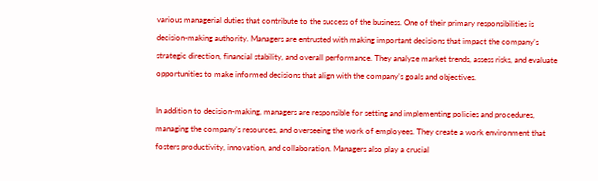various managerial duties that contribute to the success of the business. One of their primary responsibilities is decision-making authority. Managers are entrusted with making important decisions that impact the company’s strategic direction, financial stability, and overall performance. They analyze market trends, assess risks, and evaluate opportunities to make informed decisions that align with the company’s goals and objectives.

In addition to decision-making, managers are responsible for setting and implementing policies and procedures, managing the company’s resources, and overseeing the work of employees. They create a work environment that fosters productivity, innovation, and collaboration. Managers also play a crucial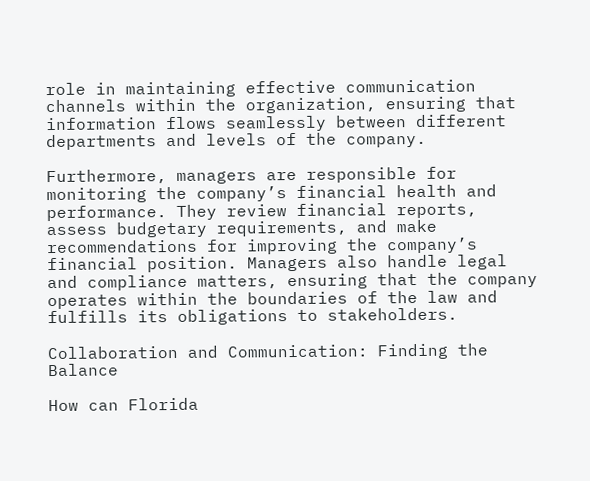role in maintaining effective communication channels within the organization, ensuring that information flows seamlessly between different departments and levels of the company.

Furthermore, managers are responsible for monitoring the company’s financial health and performance. They review financial reports, assess budgetary requirements, and make recommendations for improving the company’s financial position. Managers also handle legal and compliance matters, ensuring that the company operates within the boundaries of the law and fulfills its obligations to stakeholders.

Collaboration and Communication: Finding the Balance

How can Florida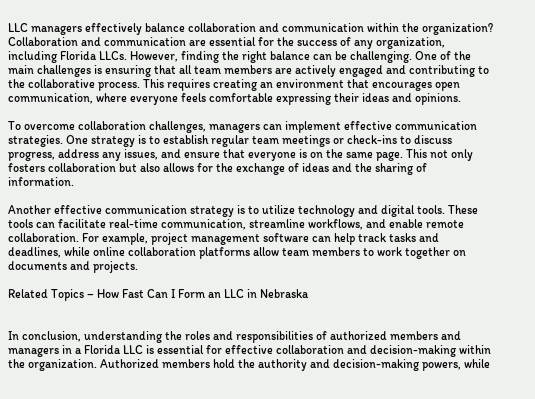LLC managers effectively balance collaboration and communication within the organization? Collaboration and communication are essential for the success of any organization, including Florida LLCs. However, finding the right balance can be challenging. One of the main challenges is ensuring that all team members are actively engaged and contributing to the collaborative process. This requires creating an environment that encourages open communication, where everyone feels comfortable expressing their ideas and opinions.

To overcome collaboration challenges, managers can implement effective communication strategies. One strategy is to establish regular team meetings or check-ins to discuss progress, address any issues, and ensure that everyone is on the same page. This not only fosters collaboration but also allows for the exchange of ideas and the sharing of information.

Another effective communication strategy is to utilize technology and digital tools. These tools can facilitate real-time communication, streamline workflows, and enable remote collaboration. For example, project management software can help track tasks and deadlines, while online collaboration platforms allow team members to work together on documents and projects.

Related Topics – How Fast Can I Form an LLC in Nebraska


In conclusion, understanding the roles and responsibilities of authorized members and managers in a Florida LLC is essential for effective collaboration and decision-making within the organization. Authorized members hold the authority and decision-making powers, while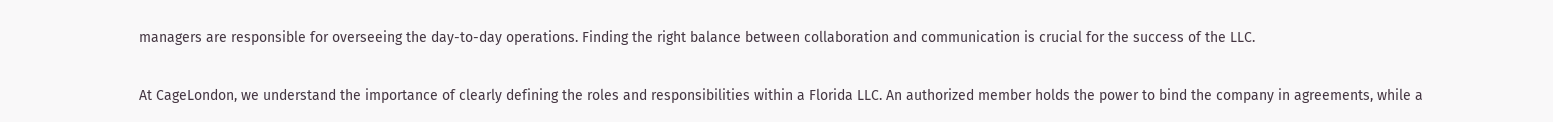managers are responsible for overseeing the day-to-day operations. Finding the right balance between collaboration and communication is crucial for the success of the LLC.

At CageLondon, we understand the importance of clearly defining the roles and responsibilities within a Florida LLC. An authorized member holds the power to bind the company in agreements, while a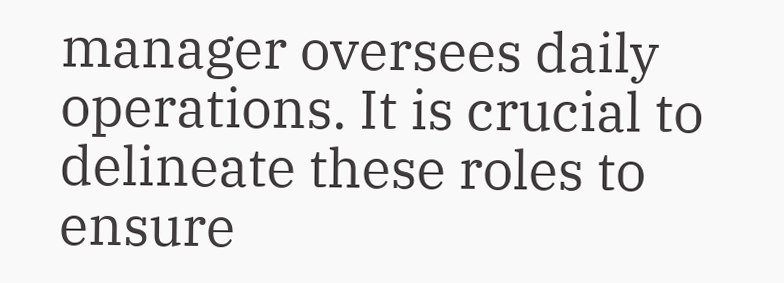manager oversees daily operations. It is crucial to delineate these roles to ensure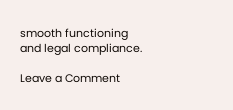smooth functioning and legal compliance.

Leave a Comment